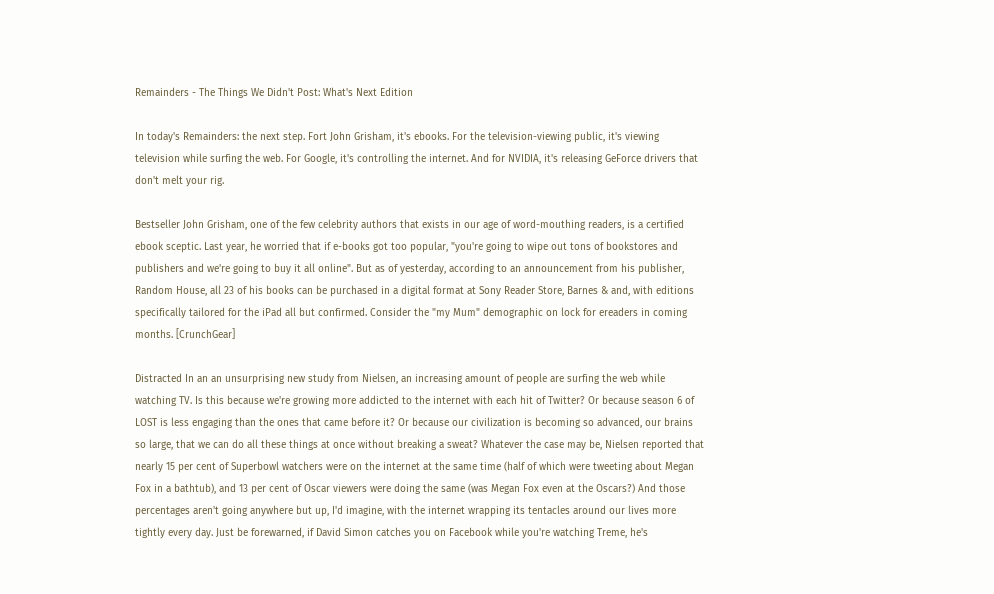Remainders - The Things We Didn't Post: What's Next Edition

In today's Remainders: the next step. Fort John Grisham, it's ebooks. For the television-viewing public, it's viewing television while surfing the web. For Google, it's controlling the internet. And for NVIDIA, it's releasing GeForce drivers that don't melt your rig.

Bestseller John Grisham, one of the few celebrity authors that exists in our age of word-mouthing readers, is a certified ebook sceptic. Last year, he worried that if e-books got too popular, "you're going to wipe out tons of bookstores and publishers and we're going to buy it all online". But as of yesterday, according to an announcement from his publisher, Random House, all 23 of his books can be purchased in a digital format at Sony Reader Store, Barnes & and, with editions specifically tailored for the iPad all but confirmed. Consider the "my Mum" demographic on lock for ereaders in coming months. [CrunchGear]

Distracted In an an unsurprising new study from Nielsen, an increasing amount of people are surfing the web while watching TV. Is this because we're growing more addicted to the internet with each hit of Twitter? Or because season 6 of LOST is less engaging than the ones that came before it? Or because our civilization is becoming so advanced, our brains so large, that we can do all these things at once without breaking a sweat? Whatever the case may be, Nielsen reported that nearly 15 per cent of Superbowl watchers were on the internet at the same time (half of which were tweeting about Megan Fox in a bathtub), and 13 per cent of Oscar viewers were doing the same (was Megan Fox even at the Oscars?) And those percentages aren't going anywhere but up, I'd imagine, with the internet wrapping its tentacles around our lives more tightly every day. Just be forewarned, if David Simon catches you on Facebook while you're watching Treme, he's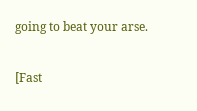going to beat your arse.

[Fast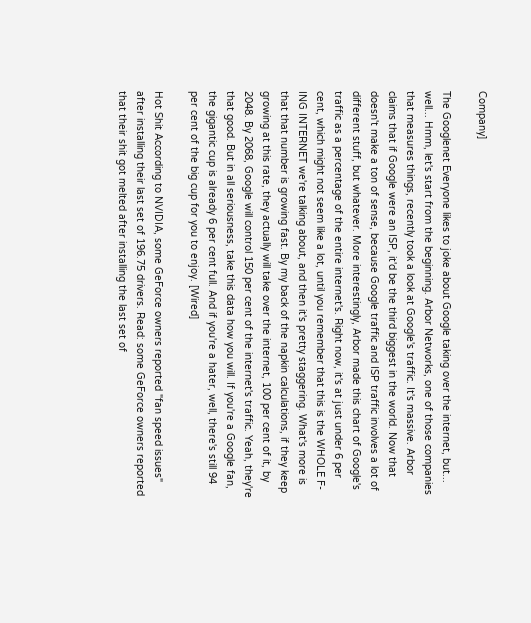Company]

The Googlenet Everyone likes to joke about Google taking over the internet, but... well... Hmm, let's start from the beginning. Arbor Networks, one of those companies that measures things, recently took a look at Google's traffic. It's massive. Arbor claims that if Google were an ISP, it'd be the third biggest in the world. Now that doesn't make a ton of sense, because Google traffic and ISP traffic involves a lot of different stuff, but whatever. More interestingly, Arbor made this chart of Google's traffic as a percentage of the entire internet's. Right now, it's at just under 6 per cent, which might not seem like a lot, until you remember that this is the WHOLE F-ING INTERNET we're talking about, and then it's pretty staggering. What's more is that that number is growing fast. By my back of the napkin calculations, if they keep growing at this rate, they actually will take over the internet, 100 per cent of it, by 2048. By 2068, Google will control 150 per cent of the internet's traffic. Yeah, they're that good. But in all seriousness, take this data how you will. If you're a Google fan, the gigantic cup is already 6 per cent full. And if you're a hater, well, there's still 94 per cent of the big cup for you to enjoy. [Wired]

Hot Shit According to NVIDIA, some GeForce owners reported "fan speed issues" after installing their last set of 196.75 drivers. Read: some GeForce owners reported that their shit got melted after installing the last set of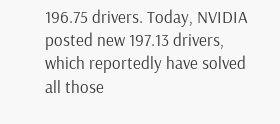196.75 drivers. Today, NVIDIA posted new 197.13 drivers, which reportedly have solved all those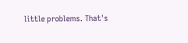little problems. That's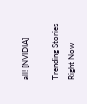all! [NVIDIA]

Trending Stories Right Now